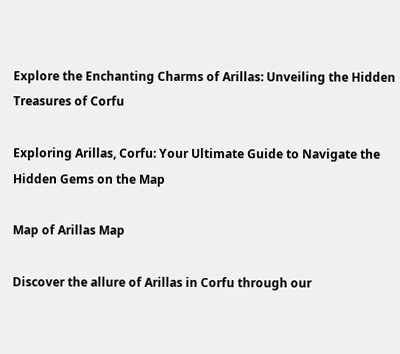Explore the Enchanting Charms of Arillas: Unveiling the Hidden Treasures of Corfu

Exploring Arillas, Corfu: Your Ultimate Guide to Navigate the Hidden Gems on the Map

Map of Arillas Map

Discover the allure of Arillas in Corfu through our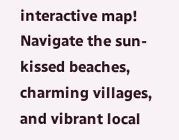interactive map! Navigate the sun-kissed beaches, charming villages, and vibrant local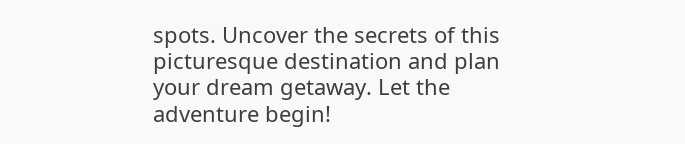spots. Uncover the secrets of this picturesque destination and plan your dream getaway. Let the adventure begin!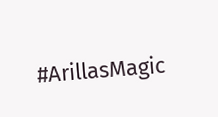#ArillasMagic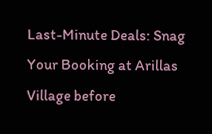Last-Minute Deals: Snag Your Booking at Arillas Village before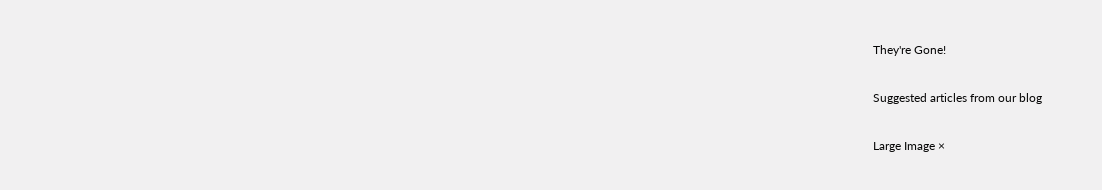They're Gone!

Suggested articles from our blog

Large Image ×